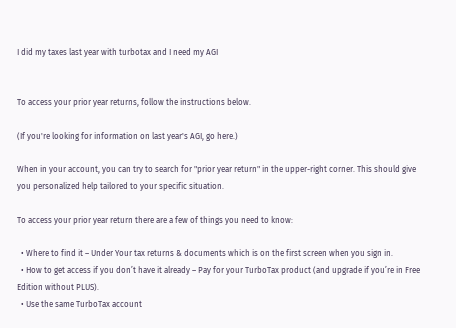I did my taxes last year with turbotax and I need my AGI


To access your prior year returns, follow the instructions below.

(If you're looking for information on last year's AGI, go here.)

When in your account, you can try to search for "prior year return" in the upper-right corner. This should give you personalized help tailored to your specific situation.

To access your prior year return there are a few of things you need to know:

  • Where to find it – Under Your tax returns & documents which is on the first screen when you sign in.
  • How to get access if you don’t have it already – Pay for your TurboTax product (and upgrade if you’re in Free Edition without PLUS).
  • Use the same TurboTax account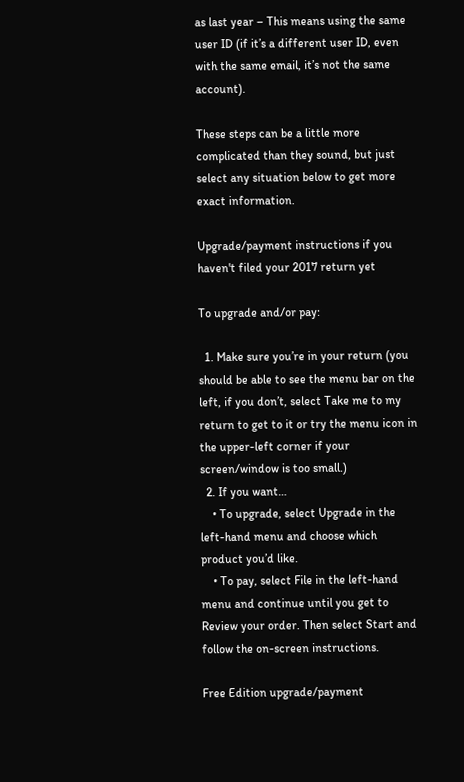as last year – This means using the same user ID (if it’s a different user ID, even with the same email, it’s not the same account).

These steps can be a little more complicated than they sound, but just select any situation below to get more exact information.

Upgrade/payment instructions if you haven't filed your 2017 return yet

To upgrade and/or pay:

  1. Make sure you’re in your return (you should be able to see the menu bar on the left, if you don’t, select Take me to my return to get to it or try the menu icon in the upper-left corner if your screen/window is too small.)
  2. If you want…
    • To upgrade, select Upgrade in the left-hand menu and choose which product you’d like.
    • To pay, select File in the left-hand menu and continue until you get to Review your order. Then select Start and follow the on-screen instructions.

Free Edition upgrade/payment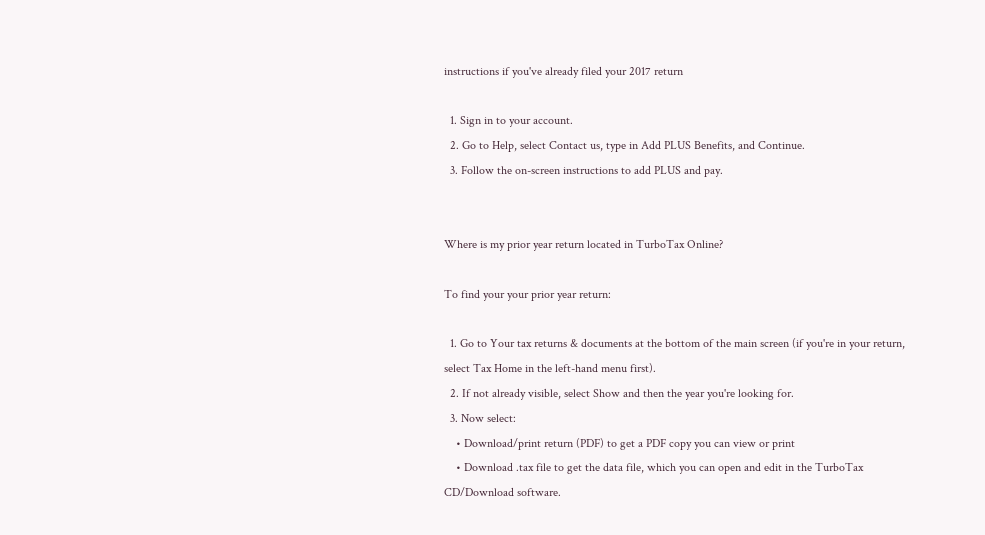instructions if you've already filed your 2017 return

  1. Sign in to your account.
  2. Go to Help, select Contact us, type in Add PLUS Benefits, and Continue.
  3. Follow the on-screen instructions to add PLUS and pay.


Where is my prior year return located in TurboTax Online?

To find your your prior year return:

  1. Go to Your tax returns & documents at the bottom of the main screen (if you're in your return, select Tax Home in the left-hand menu first).
  2. If not already visible, select Show and then the year you're looking for.
  3. Now select:
    • Download/print return (PDF) to get a PDF copy you can view or print
    • Download .tax file to get the data file, which you can open and edit in the TurboTax CD/Download software.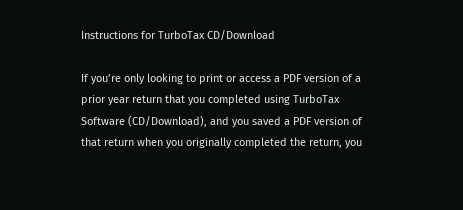Instructions for TurboTax CD/Download

If you’re only looking to print or access a PDF version of a prior year return that you completed using TurboTax Software (CD/Download), and you saved a PDF version of that return when you originally completed the return, you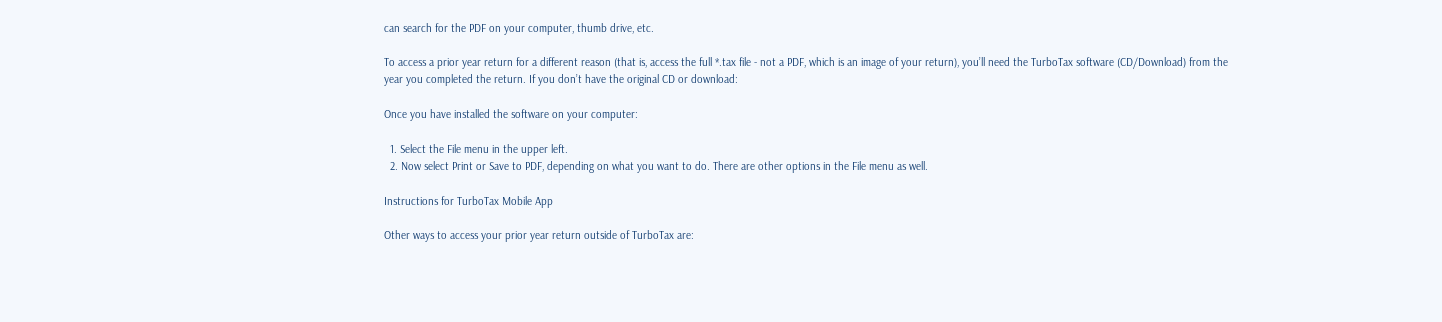can search for the PDF on your computer, thumb drive, etc.

To access a prior year return for a different reason (that is, access the full *.tax file - not a PDF, which is an image of your return), you’ll need the TurboTax software (CD/Download) from the year you completed the return. If you don’t have the original CD or download:

Once you have installed the software on your computer:

  1. Select the File menu in the upper left.
  2. Now select Print or Save to PDF, depending on what you want to do. There are other options in the File menu as well.

Instructions for TurboTax Mobile App

Other ways to access your prior year return outside of TurboTax are: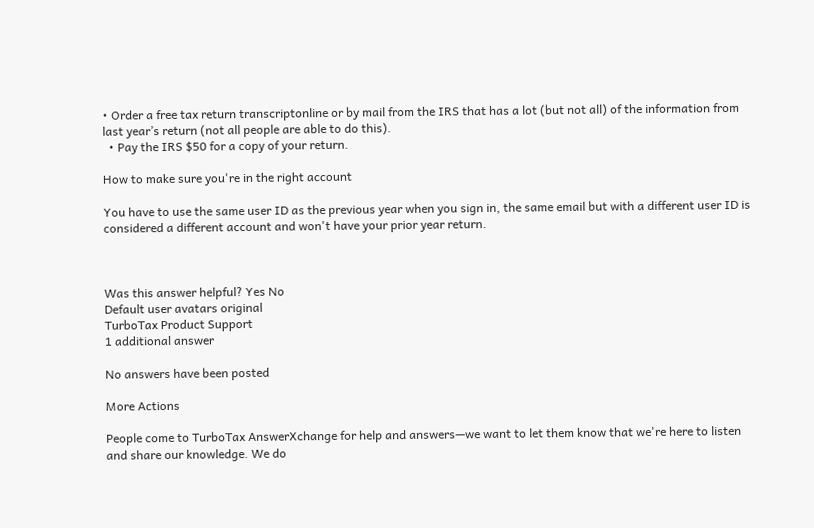• Order a free tax return transcriptonline or by mail from the IRS that has a lot (but not all) of the information from last year’s return (not all people are able to do this).
  • Pay the IRS $50 for a copy of your return.

How to make sure you're in the right account

You have to use the same user ID as the previous year when you sign in, the same email but with a different user ID is considered a different account and won't have your prior year return.



Was this answer helpful? Yes No
Default user avatars original
TurboTax Product Support
1 additional answer

No answers have been posted

More Actions

People come to TurboTax AnswerXchange for help and answers—we want to let them know that we're here to listen and share our knowledge. We do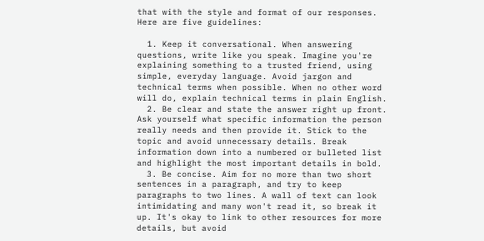that with the style and format of our responses. Here are five guidelines:

  1. Keep it conversational. When answering questions, write like you speak. Imagine you're explaining something to a trusted friend, using simple, everyday language. Avoid jargon and technical terms when possible. When no other word will do, explain technical terms in plain English.
  2. Be clear and state the answer right up front. Ask yourself what specific information the person really needs and then provide it. Stick to the topic and avoid unnecessary details. Break information down into a numbered or bulleted list and highlight the most important details in bold.
  3. Be concise. Aim for no more than two short sentences in a paragraph, and try to keep paragraphs to two lines. A wall of text can look intimidating and many won't read it, so break it up. It's okay to link to other resources for more details, but avoid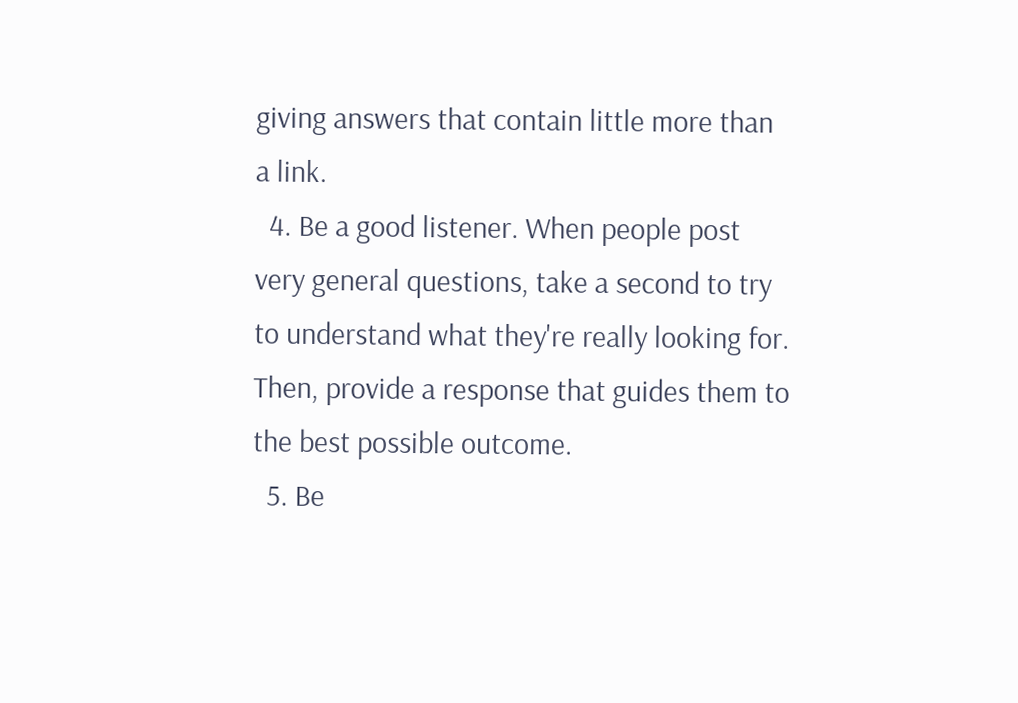giving answers that contain little more than a link.
  4. Be a good listener. When people post very general questions, take a second to try to understand what they're really looking for. Then, provide a response that guides them to the best possible outcome.
  5. Be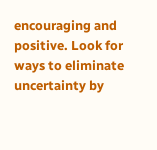encouraging and positive. Look for ways to eliminate uncertainty by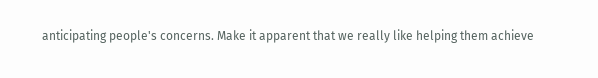anticipating people's concerns. Make it apparent that we really like helping them achieve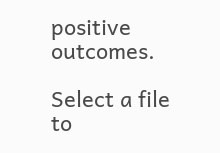positive outcomes.

Select a file to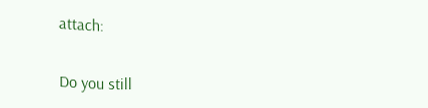attach:

Do you still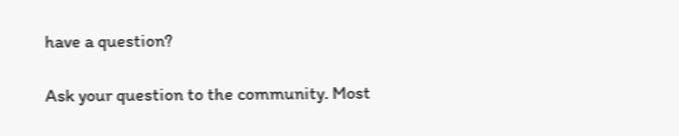have a question?

Ask your question to the community. Most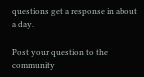questions get a response in about a day.

Post your question to the community